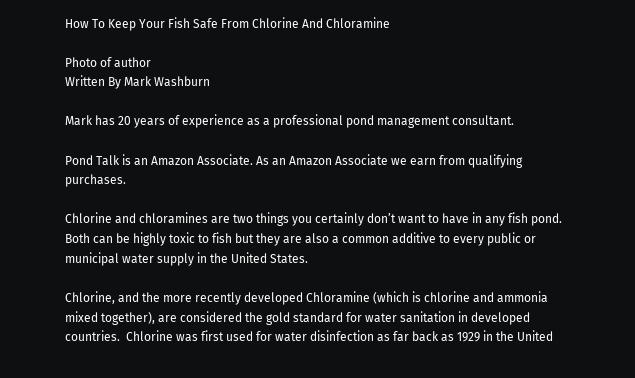How To Keep Your Fish Safe From Chlorine And Chloramine

Photo of author
Written By Mark Washburn

Mark has 20 years of experience as a professional pond management consultant.

Pond Talk is an Amazon Associate. As an Amazon Associate we earn from qualifying purchases.

Chlorine and chloramines are two things you certainly don’t want to have in any fish pond.  Both can be highly toxic to fish but they are also a common additive to every public or municipal water supply in the United States.

Chlorine, and the more recently developed Chloramine (which is chlorine and ammonia mixed together), are considered the gold standard for water sanitation in developed countries.  Chlorine was first used for water disinfection as far back as 1929 in the United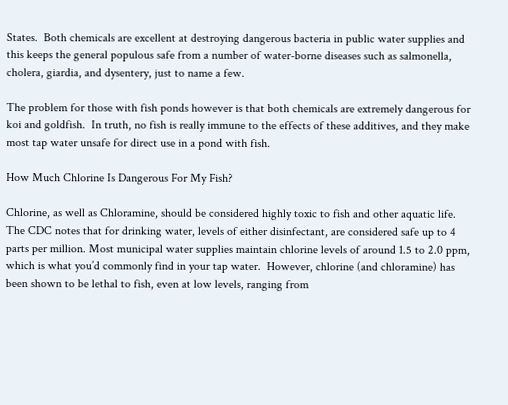States.  Both chemicals are excellent at destroying dangerous bacteria in public water supplies and this keeps the general populous safe from a number of water-borne diseases such as salmonella, cholera, giardia, and dysentery, just to name a few.

The problem for those with fish ponds however is that both chemicals are extremely dangerous for koi and goldfish.  In truth, no fish is really immune to the effects of these additives, and they make most tap water unsafe for direct use in a pond with fish.

How Much Chlorine Is Dangerous For My Fish?

Chlorine, as well as Chloramine, should be considered highly toxic to fish and other aquatic life.  The CDC notes that for drinking water, levels of either disinfectant, are considered safe up to 4 parts per million. Most municipal water supplies maintain chlorine levels of around 1.5 to 2.0 ppm, which is what you’d commonly find in your tap water.  However, chlorine (and chloramine) has been shown to be lethal to fish, even at low levels, ranging from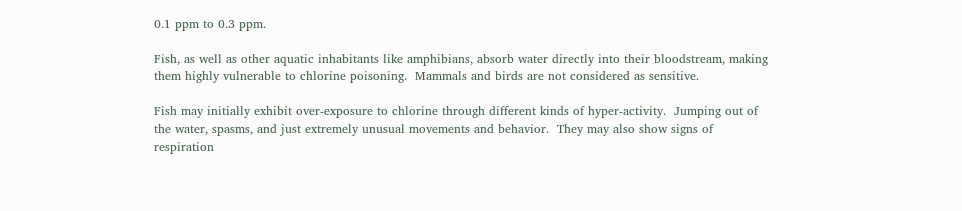0.1 ppm to 0.3 ppm.

Fish, as well as other aquatic inhabitants like amphibians, absorb water directly into their bloodstream, making them highly vulnerable to chlorine poisoning.  Mammals and birds are not considered as sensitive.

Fish may initially exhibit over-exposure to chlorine through different kinds of hyper-activity.  Jumping out of the water, spasms, and just extremely unusual movements and behavior.  They may also show signs of respiration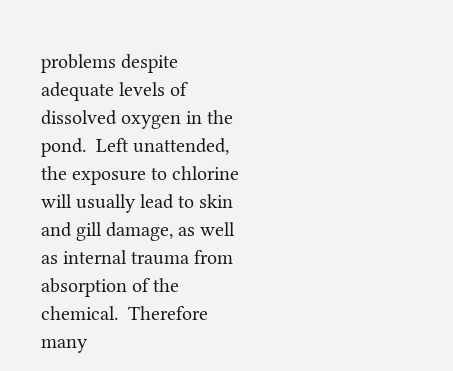problems despite adequate levels of dissolved oxygen in the pond.  Left unattended, the exposure to chlorine will usually lead to skin and gill damage, as well as internal trauma from absorption of the chemical.  Therefore many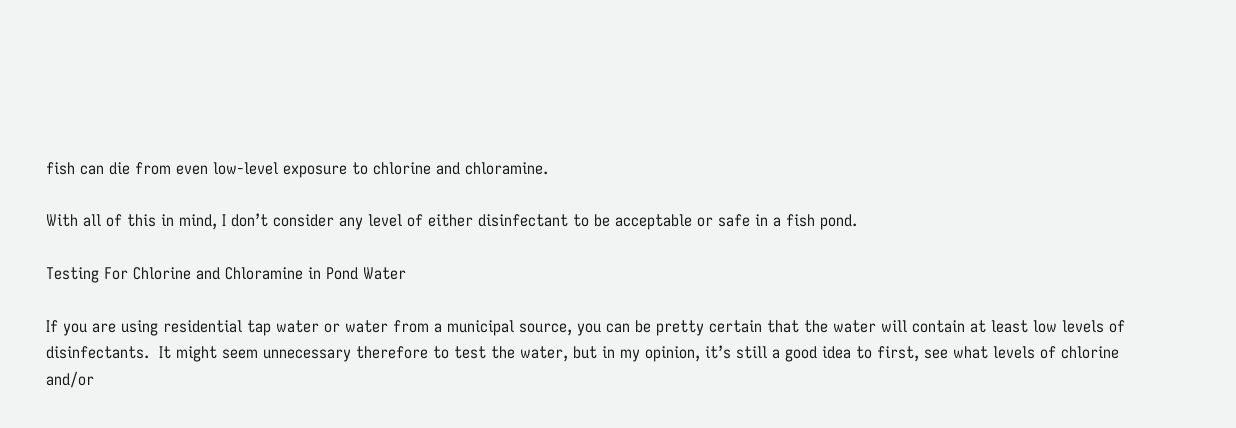fish can die from even low-level exposure to chlorine and chloramine.

With all of this in mind, I don’t consider any level of either disinfectant to be acceptable or safe in a fish pond.

Testing For Chlorine and Chloramine in Pond Water

If you are using residential tap water or water from a municipal source, you can be pretty certain that the water will contain at least low levels of disinfectants.  It might seem unnecessary therefore to test the water, but in my opinion, it’s still a good idea to first, see what levels of chlorine and/or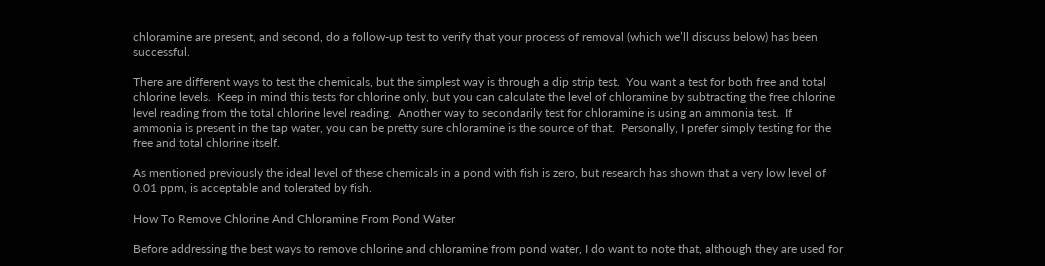chloramine are present, and second, do a follow-up test to verify that your process of removal (which we’ll discuss below) has been successful.

There are different ways to test the chemicals, but the simplest way is through a dip strip test.  You want a test for both free and total chlorine levels.  Keep in mind this tests for chlorine only, but you can calculate the level of chloramine by subtracting the free chlorine level reading from the total chlorine level reading.  Another way to secondarily test for chloramine is using an ammonia test.  If ammonia is present in the tap water, you can be pretty sure chloramine is the source of that.  Personally, I prefer simply testing for the free and total chlorine itself.

As mentioned previously the ideal level of these chemicals in a pond with fish is zero, but research has shown that a very low level of 0.01 ppm, is acceptable and tolerated by fish.

How To Remove Chlorine And Chloramine From Pond Water

Before addressing the best ways to remove chlorine and chloramine from pond water, I do want to note that, although they are used for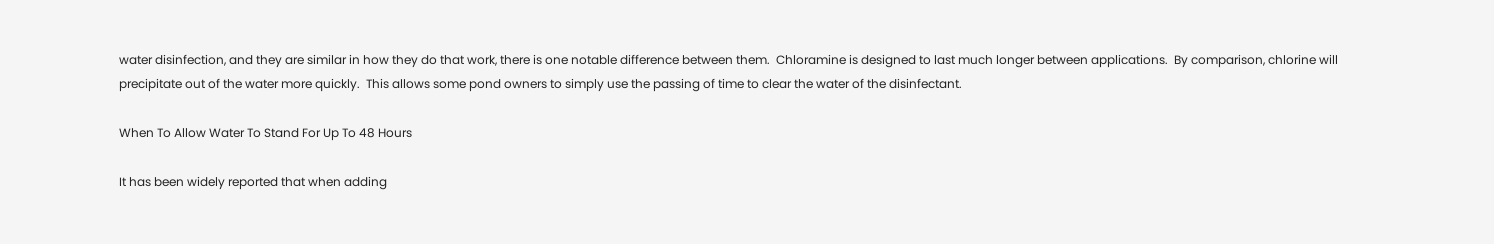water disinfection, and they are similar in how they do that work, there is one notable difference between them.  Chloramine is designed to last much longer between applications.  By comparison, chlorine will precipitate out of the water more quickly.  This allows some pond owners to simply use the passing of time to clear the water of the disinfectant.

When To Allow Water To Stand For Up To 48 Hours

It has been widely reported that when adding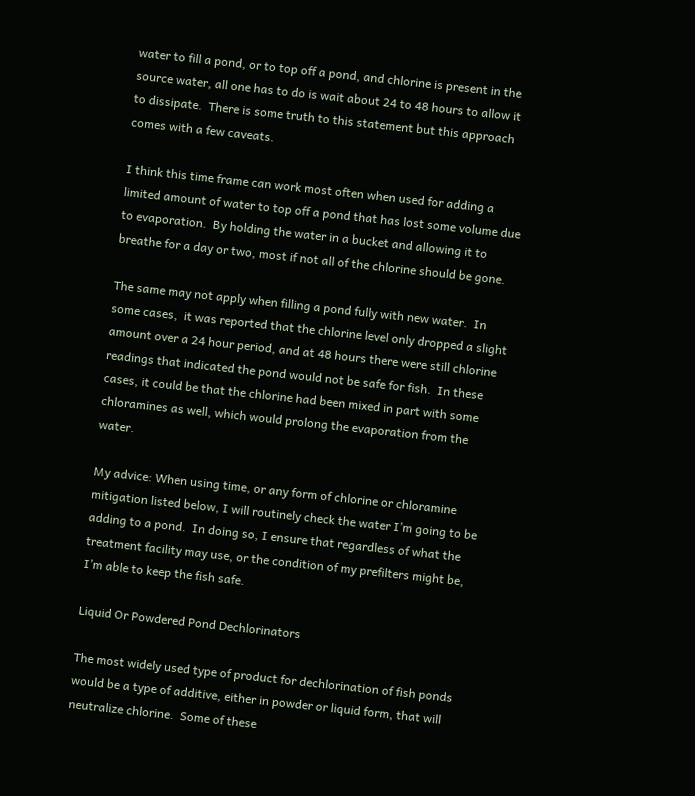water to fill a pond, or to top off a pond, and chlorine is present in the source water, all one has to do is wait about 24 to 48 hours to allow it to dissipate.  There is some truth to this statement but this approach comes with a few caveats.

I think this time frame can work most often when used for adding a limited amount of water to top off a pond that has lost some volume due to evaporation.  By holding the water in a bucket and allowing it to breathe for a day or two, most if not all of the chlorine should be gone.

The same may not apply when filling a pond fully with new water.  In some cases,  it was reported that the chlorine level only dropped a slight amount over a 24 hour period, and at 48 hours there were still chlorine readings that indicated the pond would not be safe for fish.  In these cases, it could be that the chlorine had been mixed in part with some chloramines as well, which would prolong the evaporation from the water.

My advice: When using time, or any form of chlorine or chloramine mitigation listed below, I will routinely check the water I’m going to be adding to a pond.  In doing so, I ensure that regardless of what the treatment facility may use, or the condition of my prefilters might be, I’m able to keep the fish safe.

Liquid Or Powdered Pond Dechlorinators

The most widely used type of product for dechlorination of fish ponds would be a type of additive, either in powder or liquid form, that will neutralize chlorine.  Some of these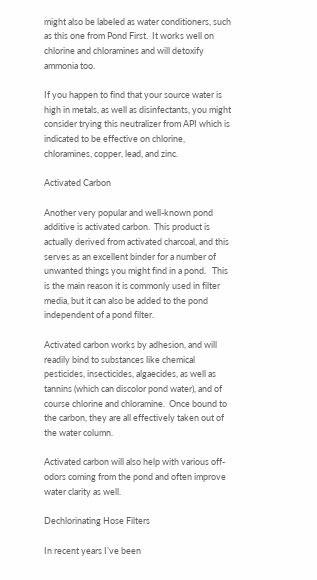might also be labeled as water conditioners, such as this one from Pond First.  It works well on chlorine and chloramines and will detoxify ammonia too.

If you happen to find that your source water is high in metals, as well as disinfectants, you might consider trying this neutralizer from API which is indicated to be effective on chlorine, chloramines, copper, lead, and zinc.

Activated Carbon

Another very popular and well-known pond additive is activated carbon.  This product is actually derived from activated charcoal, and this serves as an excellent binder for a number of unwanted things you might find in a pond.   This is the main reason it is commonly used in filter media, but it can also be added to the pond independent of a pond filter.

Activated carbon works by adhesion, and will readily bind to substances like chemical pesticides, insecticides, algaecides, as well as tannins (which can discolor pond water), and of course chlorine and chloramine.  Once bound to the carbon, they are all effectively taken out of the water column.

Activated carbon will also help with various off-odors coming from the pond and often improve water clarity as well.

Dechlorinating Hose Filters

In recent years I’ve been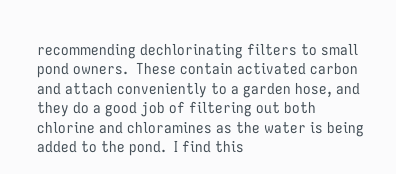recommending dechlorinating filters to small pond owners.  These contain activated carbon and attach conveniently to a garden hose, and they do a good job of filtering out both chlorine and chloramines as the water is being added to the pond.  I find this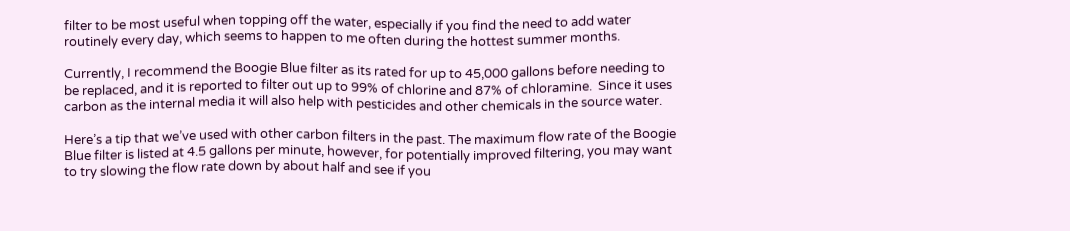filter to be most useful when topping off the water, especially if you find the need to add water routinely every day, which seems to happen to me often during the hottest summer months.

Currently, I recommend the Boogie Blue filter as its rated for up to 45,000 gallons before needing to be replaced, and it is reported to filter out up to 99% of chlorine and 87% of chloramine.  Since it uses carbon as the internal media it will also help with pesticides and other chemicals in the source water.

Here’s a tip that we’ve used with other carbon filters in the past. The maximum flow rate of the Boogie Blue filter is listed at 4.5 gallons per minute, however, for potentially improved filtering, you may want to try slowing the flow rate down by about half and see if you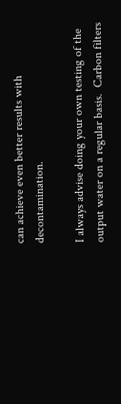can achieve even better results with decontamination.

I always advise doing your own testing of the output water on a regular basis.  Carbon filters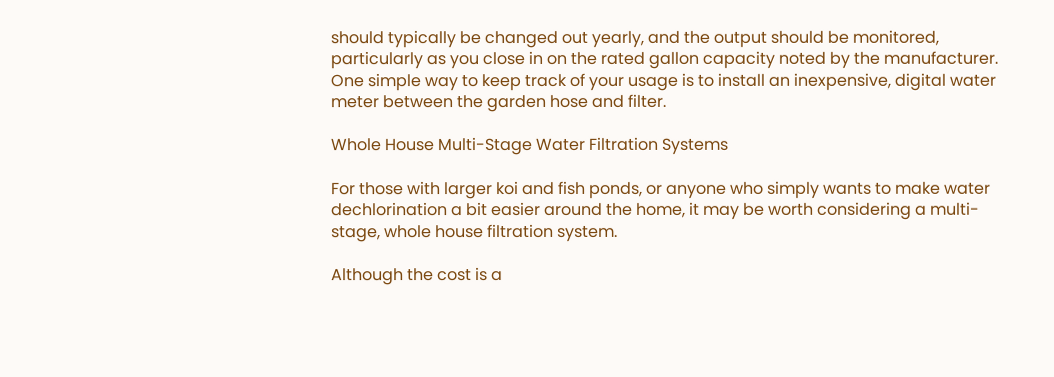should typically be changed out yearly, and the output should be monitored, particularly as you close in on the rated gallon capacity noted by the manufacturer.  One simple way to keep track of your usage is to install an inexpensive, digital water meter between the garden hose and filter.

Whole House Multi-Stage Water Filtration Systems

For those with larger koi and fish ponds, or anyone who simply wants to make water dechlorination a bit easier around the home, it may be worth considering a multi-stage, whole house filtration system.

Although the cost is a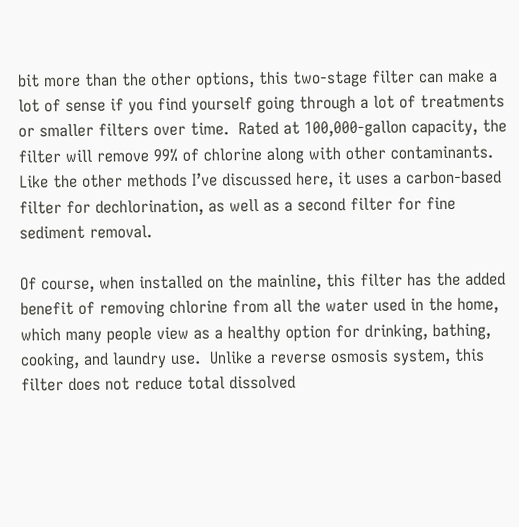bit more than the other options, this two-stage filter can make a lot of sense if you find yourself going through a lot of treatments or smaller filters over time.  Rated at 100,000-gallon capacity, the filter will remove 99% of chlorine along with other contaminants.  Like the other methods I’ve discussed here, it uses a carbon-based filter for dechlorination, as well as a second filter for fine sediment removal.

Of course, when installed on the mainline, this filter has the added benefit of removing chlorine from all the water used in the home, which many people view as a healthy option for drinking, bathing, cooking, and laundry use.  Unlike a reverse osmosis system, this filter does not reduce total dissolved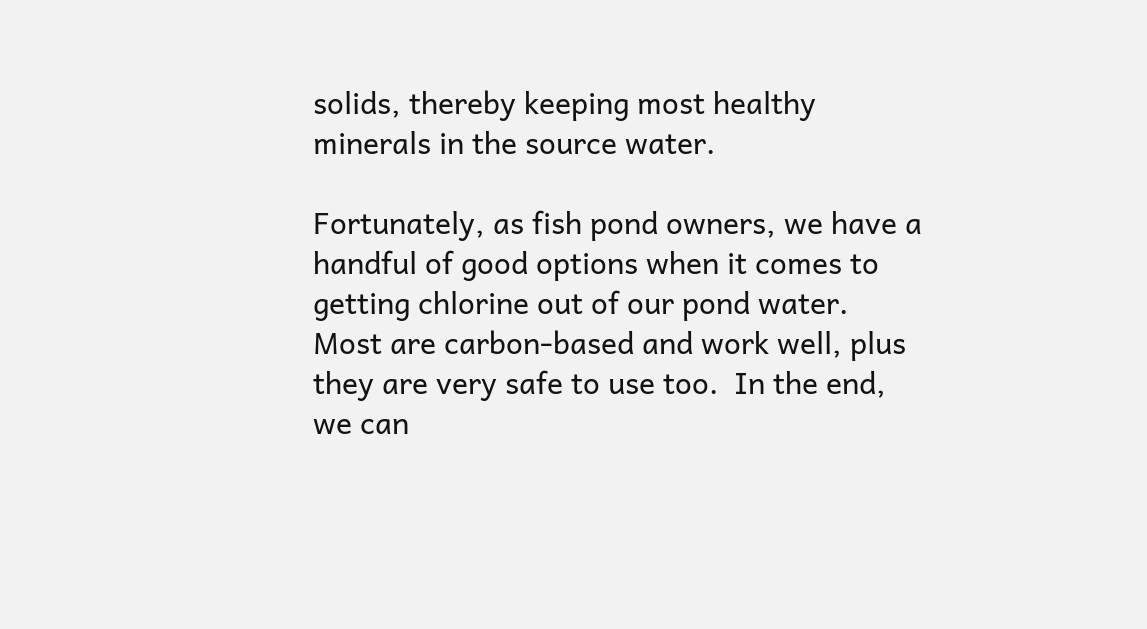solids, thereby keeping most healthy minerals in the source water.

Fortunately, as fish pond owners, we have a handful of good options when it comes to getting chlorine out of our pond water.  Most are carbon-based and work well, plus they are very safe to use too.  In the end, we can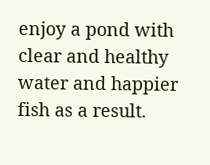enjoy a pond with clear and healthy water and happier fish as a result.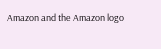Amazon and the Amazon logo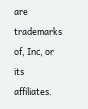are trademarks of, Inc, or its affiliates.